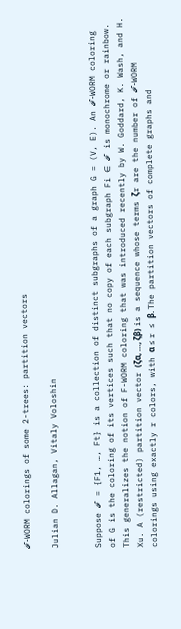ℱ-WORM colorings of some 2-trees: partition vectors

Julian D. Allagan, Vitaly Voloshin


Suppose ℱ = {F1, …, Ft} is a collection of distinct subgraphs of a graph G = (V, E). An ℱ-WORM coloring of G is the coloring of its vertices such that no copy of each subgraph Fi ∈ ℱ is monochrome or rainbow. This generalizes the notion of F-WORM coloring that was introduced recently by W. Goddard, K. Wash, and H. Xu. A (restricted) partition vector (ζα, …, ζβ) is a sequence whose terms ζr are the number of ℱ-WORM colorings using exactly r colors, with α ≤ r ≤ β. The partition vectors of complete graphs and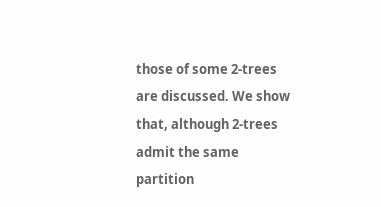those of some 2-trees are discussed. We show that, although 2-trees admit the same partition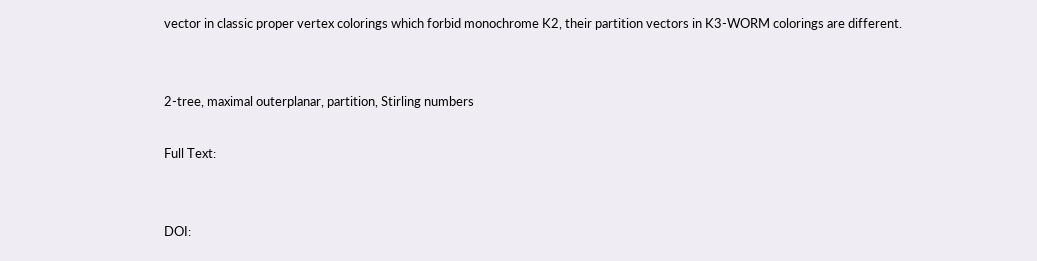vector in classic proper vertex colorings which forbid monochrome K2, their partition vectors in K3-WORM colorings are different.


2-tree, maximal outerplanar, partition, Stirling numbers

Full Text:


DOI: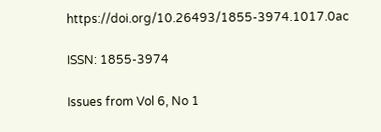https://doi.org/10.26493/1855-3974.1017.0ac

ISSN: 1855-3974

Issues from Vol 6, No 1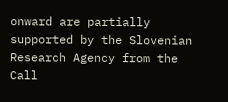onward are partially supported by the Slovenian Research Agency from the Call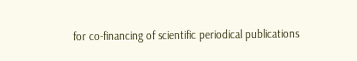for co-financing of scientific periodical publications